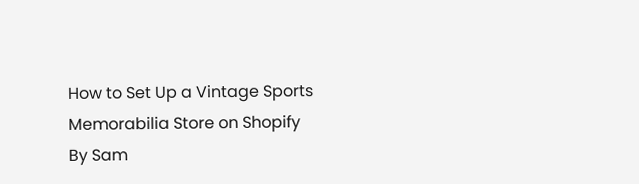How to Set Up a Vintage Sports Memorabilia Store on Shopify
By Sam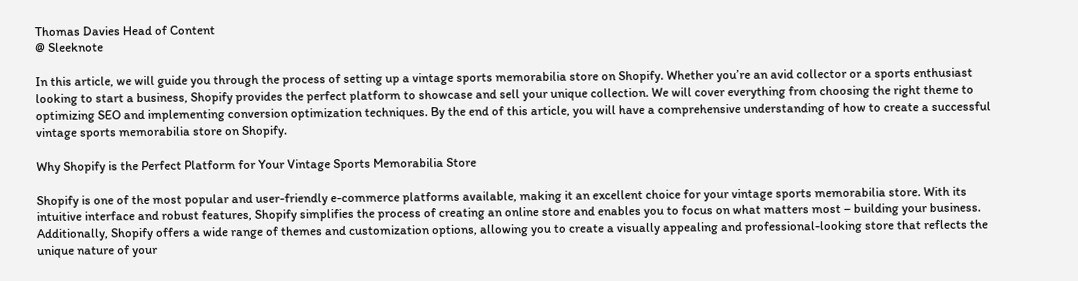Thomas Davies Head of Content
@ Sleeknote

In this article, we will guide you through the process of setting up a vintage sports memorabilia store on Shopify. Whether you’re an avid collector or a sports enthusiast looking to start a business, Shopify provides the perfect platform to showcase and sell your unique collection. We will cover everything from choosing the right theme to optimizing SEO and implementing conversion optimization techniques. By the end of this article, you will have a comprehensive understanding of how to create a successful vintage sports memorabilia store on Shopify.

Why Shopify is the Perfect Platform for Your Vintage Sports Memorabilia Store

Shopify is one of the most popular and user-friendly e-commerce platforms available, making it an excellent choice for your vintage sports memorabilia store. With its intuitive interface and robust features, Shopify simplifies the process of creating an online store and enables you to focus on what matters most – building your business. Additionally, Shopify offers a wide range of themes and customization options, allowing you to create a visually appealing and professional-looking store that reflects the unique nature of your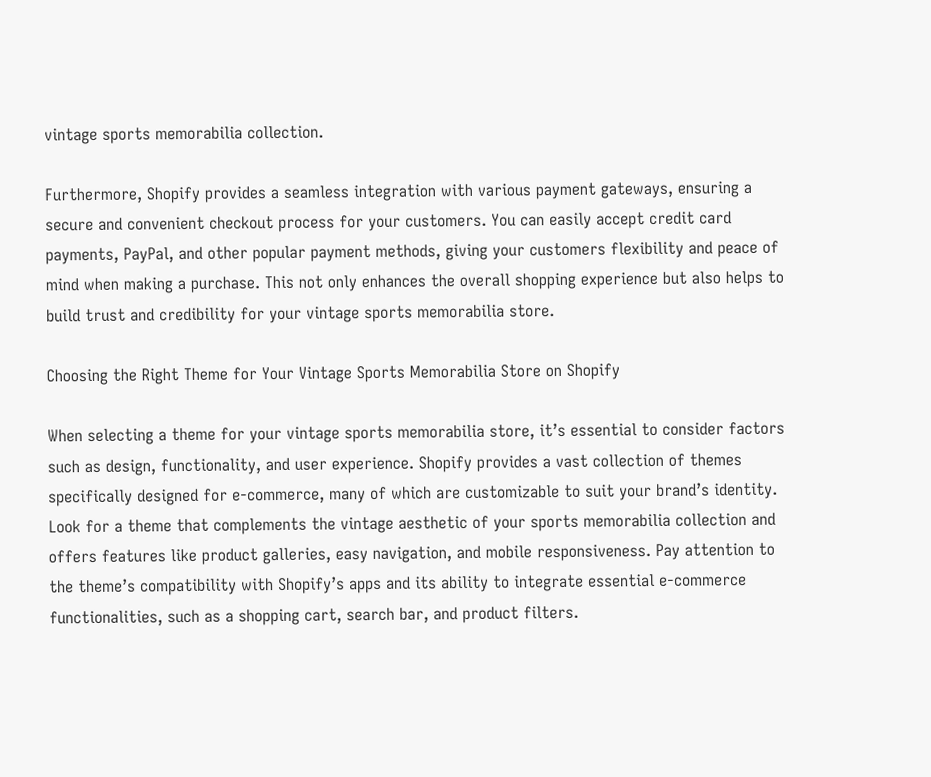vintage sports memorabilia collection.

Furthermore, Shopify provides a seamless integration with various payment gateways, ensuring a secure and convenient checkout process for your customers. You can easily accept credit card payments, PayPal, and other popular payment methods, giving your customers flexibility and peace of mind when making a purchase. This not only enhances the overall shopping experience but also helps to build trust and credibility for your vintage sports memorabilia store.

Choosing the Right Theme for Your Vintage Sports Memorabilia Store on Shopify

When selecting a theme for your vintage sports memorabilia store, it’s essential to consider factors such as design, functionality, and user experience. Shopify provides a vast collection of themes specifically designed for e-commerce, many of which are customizable to suit your brand’s identity. Look for a theme that complements the vintage aesthetic of your sports memorabilia collection and offers features like product galleries, easy navigation, and mobile responsiveness. Pay attention to the theme’s compatibility with Shopify’s apps and its ability to integrate essential e-commerce functionalities, such as a shopping cart, search bar, and product filters.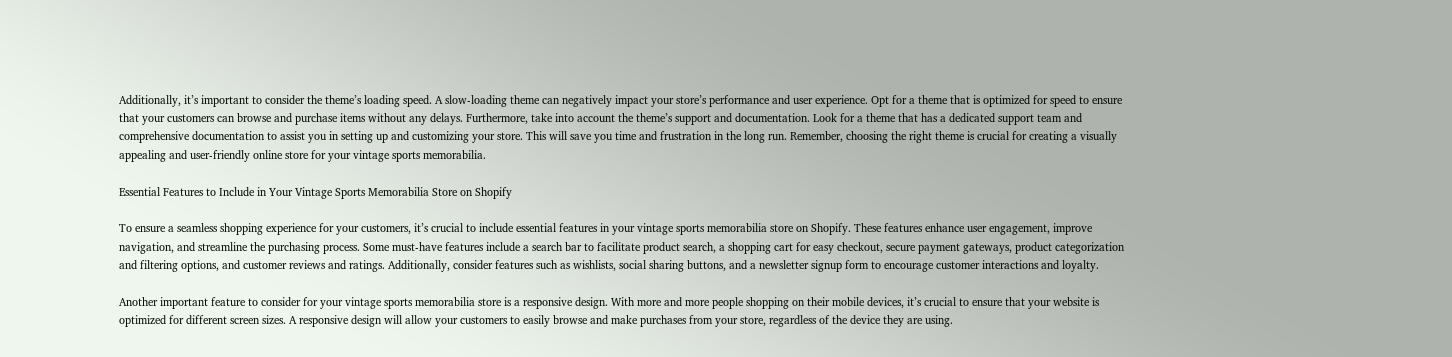Additionally, it’s important to consider the theme’s loading speed. A slow-loading theme can negatively impact your store’s performance and user experience. Opt for a theme that is optimized for speed to ensure that your customers can browse and purchase items without any delays. Furthermore, take into account the theme’s support and documentation. Look for a theme that has a dedicated support team and comprehensive documentation to assist you in setting up and customizing your store. This will save you time and frustration in the long run. Remember, choosing the right theme is crucial for creating a visually appealing and user-friendly online store for your vintage sports memorabilia.

Essential Features to Include in Your Vintage Sports Memorabilia Store on Shopify

To ensure a seamless shopping experience for your customers, it’s crucial to include essential features in your vintage sports memorabilia store on Shopify. These features enhance user engagement, improve navigation, and streamline the purchasing process. Some must-have features include a search bar to facilitate product search, a shopping cart for easy checkout, secure payment gateways, product categorization and filtering options, and customer reviews and ratings. Additionally, consider features such as wishlists, social sharing buttons, and a newsletter signup form to encourage customer interactions and loyalty.

Another important feature to consider for your vintage sports memorabilia store is a responsive design. With more and more people shopping on their mobile devices, it’s crucial to ensure that your website is optimized for different screen sizes. A responsive design will allow your customers to easily browse and make purchases from your store, regardless of the device they are using.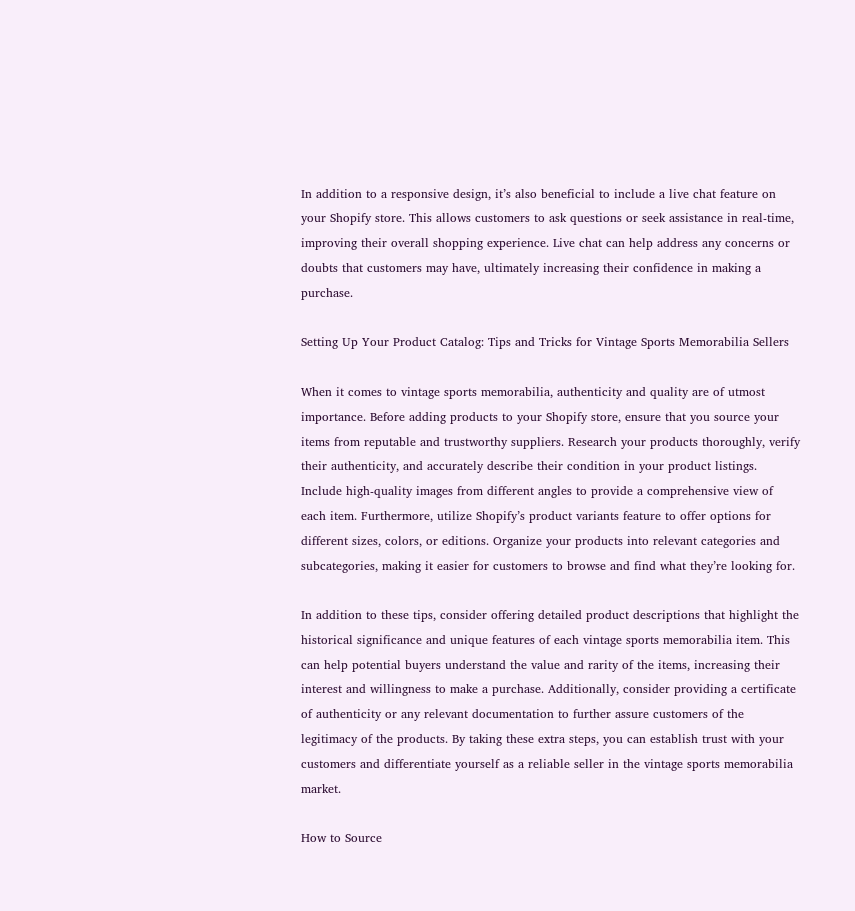In addition to a responsive design, it’s also beneficial to include a live chat feature on your Shopify store. This allows customers to ask questions or seek assistance in real-time, improving their overall shopping experience. Live chat can help address any concerns or doubts that customers may have, ultimately increasing their confidence in making a purchase.

Setting Up Your Product Catalog: Tips and Tricks for Vintage Sports Memorabilia Sellers

When it comes to vintage sports memorabilia, authenticity and quality are of utmost importance. Before adding products to your Shopify store, ensure that you source your items from reputable and trustworthy suppliers. Research your products thoroughly, verify their authenticity, and accurately describe their condition in your product listings. Include high-quality images from different angles to provide a comprehensive view of each item. Furthermore, utilize Shopify’s product variants feature to offer options for different sizes, colors, or editions. Organize your products into relevant categories and subcategories, making it easier for customers to browse and find what they’re looking for.

In addition to these tips, consider offering detailed product descriptions that highlight the historical significance and unique features of each vintage sports memorabilia item. This can help potential buyers understand the value and rarity of the items, increasing their interest and willingness to make a purchase. Additionally, consider providing a certificate of authenticity or any relevant documentation to further assure customers of the legitimacy of the products. By taking these extra steps, you can establish trust with your customers and differentiate yourself as a reliable seller in the vintage sports memorabilia market.

How to Source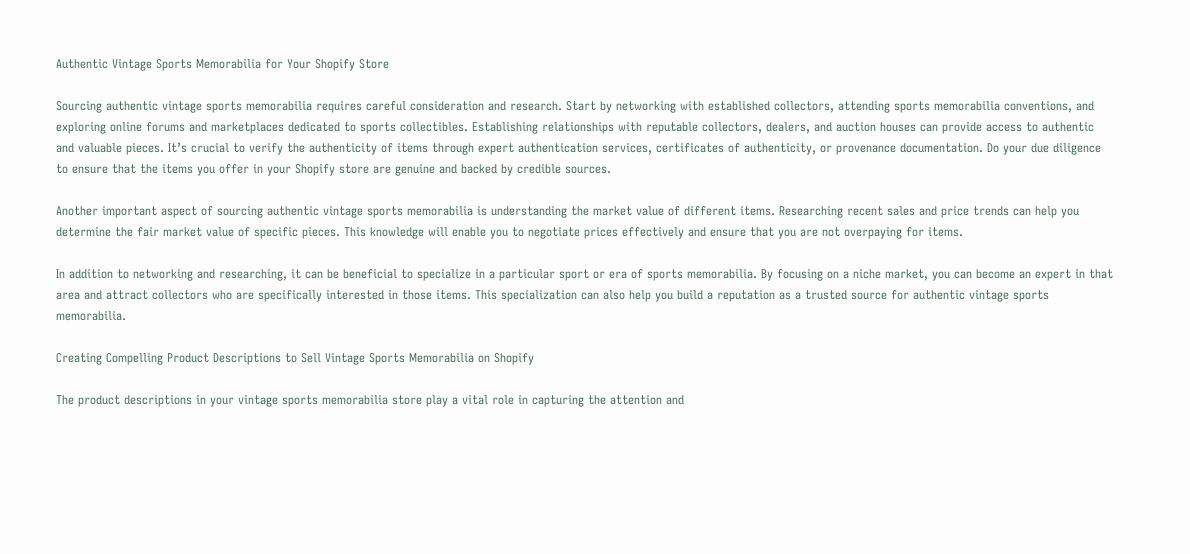Authentic Vintage Sports Memorabilia for Your Shopify Store

Sourcing authentic vintage sports memorabilia requires careful consideration and research. Start by networking with established collectors, attending sports memorabilia conventions, and exploring online forums and marketplaces dedicated to sports collectibles. Establishing relationships with reputable collectors, dealers, and auction houses can provide access to authentic and valuable pieces. It’s crucial to verify the authenticity of items through expert authentication services, certificates of authenticity, or provenance documentation. Do your due diligence to ensure that the items you offer in your Shopify store are genuine and backed by credible sources.

Another important aspect of sourcing authentic vintage sports memorabilia is understanding the market value of different items. Researching recent sales and price trends can help you determine the fair market value of specific pieces. This knowledge will enable you to negotiate prices effectively and ensure that you are not overpaying for items.

In addition to networking and researching, it can be beneficial to specialize in a particular sport or era of sports memorabilia. By focusing on a niche market, you can become an expert in that area and attract collectors who are specifically interested in those items. This specialization can also help you build a reputation as a trusted source for authentic vintage sports memorabilia.

Creating Compelling Product Descriptions to Sell Vintage Sports Memorabilia on Shopify

The product descriptions in your vintage sports memorabilia store play a vital role in capturing the attention and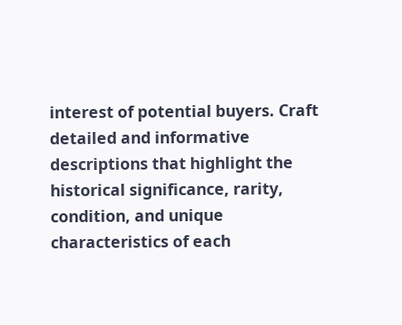interest of potential buyers. Craft detailed and informative descriptions that highlight the historical significance, rarity, condition, and unique characteristics of each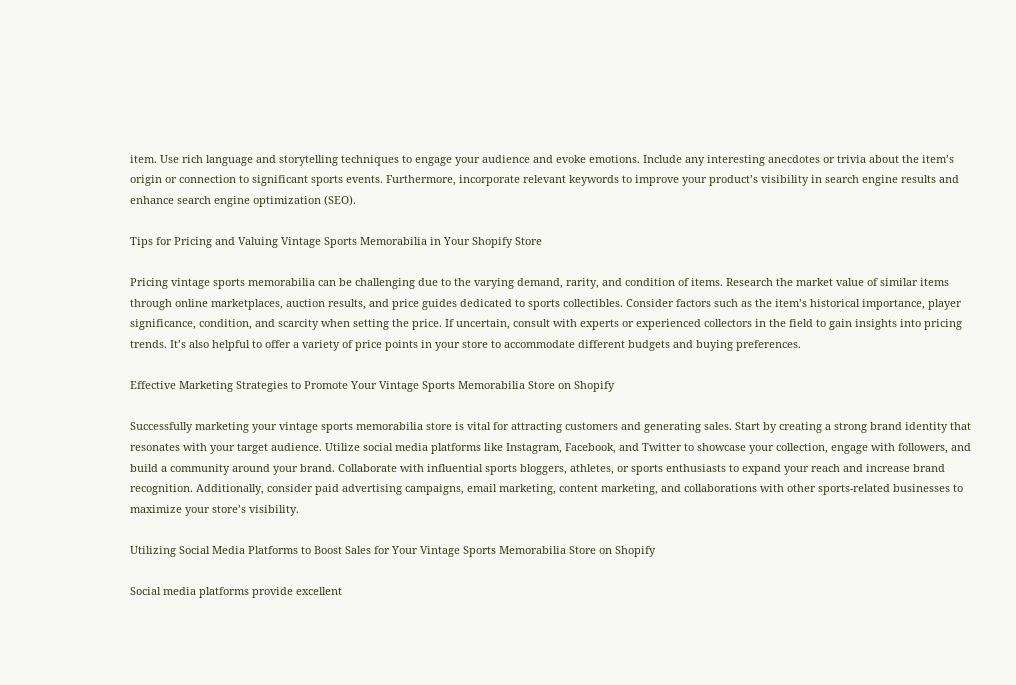item. Use rich language and storytelling techniques to engage your audience and evoke emotions. Include any interesting anecdotes or trivia about the item’s origin or connection to significant sports events. Furthermore, incorporate relevant keywords to improve your product’s visibility in search engine results and enhance search engine optimization (SEO).

Tips for Pricing and Valuing Vintage Sports Memorabilia in Your Shopify Store

Pricing vintage sports memorabilia can be challenging due to the varying demand, rarity, and condition of items. Research the market value of similar items through online marketplaces, auction results, and price guides dedicated to sports collectibles. Consider factors such as the item’s historical importance, player significance, condition, and scarcity when setting the price. If uncertain, consult with experts or experienced collectors in the field to gain insights into pricing trends. It’s also helpful to offer a variety of price points in your store to accommodate different budgets and buying preferences.

Effective Marketing Strategies to Promote Your Vintage Sports Memorabilia Store on Shopify

Successfully marketing your vintage sports memorabilia store is vital for attracting customers and generating sales. Start by creating a strong brand identity that resonates with your target audience. Utilize social media platforms like Instagram, Facebook, and Twitter to showcase your collection, engage with followers, and build a community around your brand. Collaborate with influential sports bloggers, athletes, or sports enthusiasts to expand your reach and increase brand recognition. Additionally, consider paid advertising campaigns, email marketing, content marketing, and collaborations with other sports-related businesses to maximize your store’s visibility.

Utilizing Social Media Platforms to Boost Sales for Your Vintage Sports Memorabilia Store on Shopify

Social media platforms provide excellent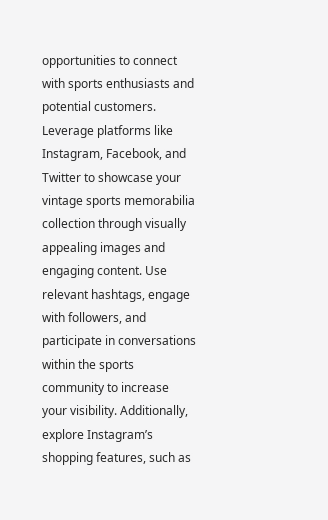opportunities to connect with sports enthusiasts and potential customers. Leverage platforms like Instagram, Facebook, and Twitter to showcase your vintage sports memorabilia collection through visually appealing images and engaging content. Use relevant hashtags, engage with followers, and participate in conversations within the sports community to increase your visibility. Additionally, explore Instagram’s shopping features, such as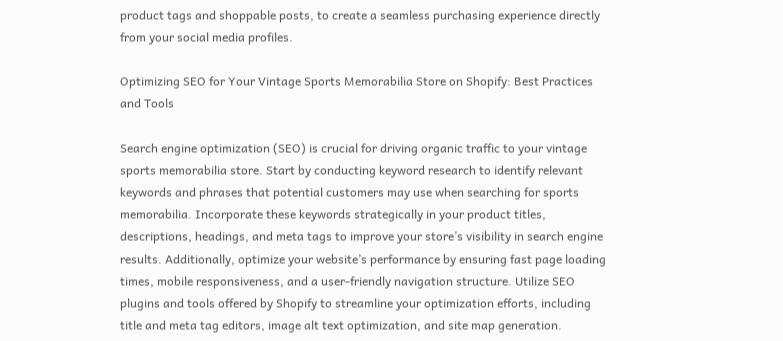product tags and shoppable posts, to create a seamless purchasing experience directly from your social media profiles.

Optimizing SEO for Your Vintage Sports Memorabilia Store on Shopify: Best Practices and Tools

Search engine optimization (SEO) is crucial for driving organic traffic to your vintage sports memorabilia store. Start by conducting keyword research to identify relevant keywords and phrases that potential customers may use when searching for sports memorabilia. Incorporate these keywords strategically in your product titles, descriptions, headings, and meta tags to improve your store’s visibility in search engine results. Additionally, optimize your website’s performance by ensuring fast page loading times, mobile responsiveness, and a user-friendly navigation structure. Utilize SEO plugins and tools offered by Shopify to streamline your optimization efforts, including title and meta tag editors, image alt text optimization, and site map generation.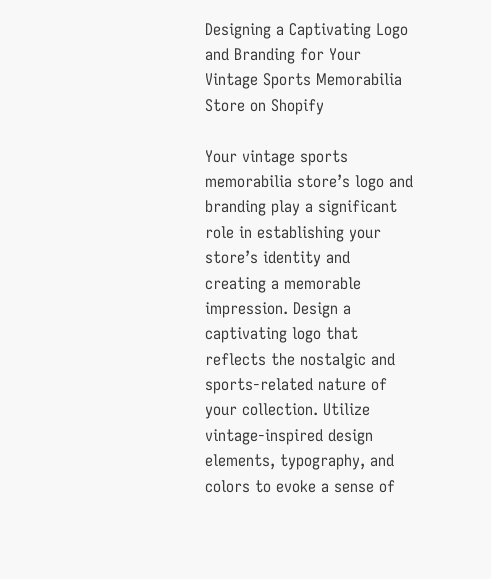Designing a Captivating Logo and Branding for Your Vintage Sports Memorabilia Store on Shopify

Your vintage sports memorabilia store’s logo and branding play a significant role in establishing your store’s identity and creating a memorable impression. Design a captivating logo that reflects the nostalgic and sports-related nature of your collection. Utilize vintage-inspired design elements, typography, and colors to evoke a sense of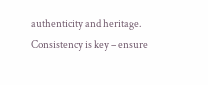authenticity and heritage. Consistency is key – ensure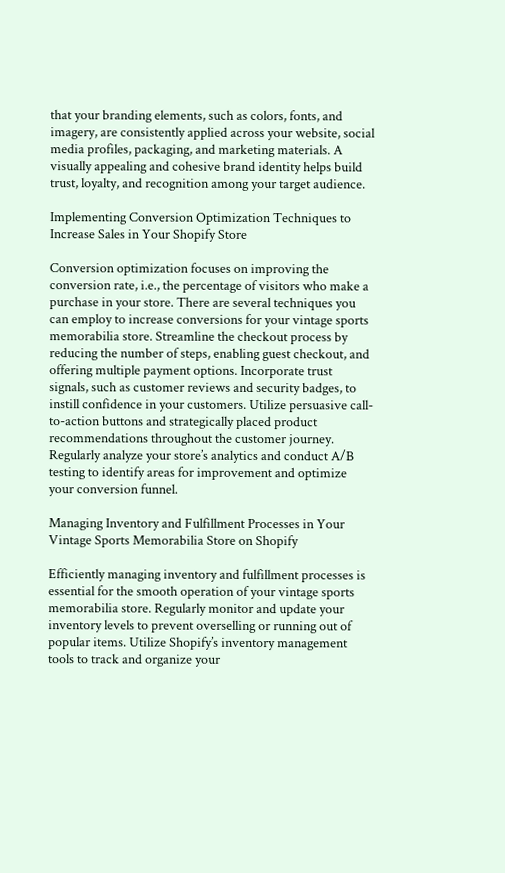that your branding elements, such as colors, fonts, and imagery, are consistently applied across your website, social media profiles, packaging, and marketing materials. A visually appealing and cohesive brand identity helps build trust, loyalty, and recognition among your target audience.

Implementing Conversion Optimization Techniques to Increase Sales in Your Shopify Store

Conversion optimization focuses on improving the conversion rate, i.e., the percentage of visitors who make a purchase in your store. There are several techniques you can employ to increase conversions for your vintage sports memorabilia store. Streamline the checkout process by reducing the number of steps, enabling guest checkout, and offering multiple payment options. Incorporate trust signals, such as customer reviews and security badges, to instill confidence in your customers. Utilize persuasive call-to-action buttons and strategically placed product recommendations throughout the customer journey. Regularly analyze your store’s analytics and conduct A/B testing to identify areas for improvement and optimize your conversion funnel.

Managing Inventory and Fulfillment Processes in Your Vintage Sports Memorabilia Store on Shopify

Efficiently managing inventory and fulfillment processes is essential for the smooth operation of your vintage sports memorabilia store. Regularly monitor and update your inventory levels to prevent overselling or running out of popular items. Utilize Shopify’s inventory management tools to track and organize your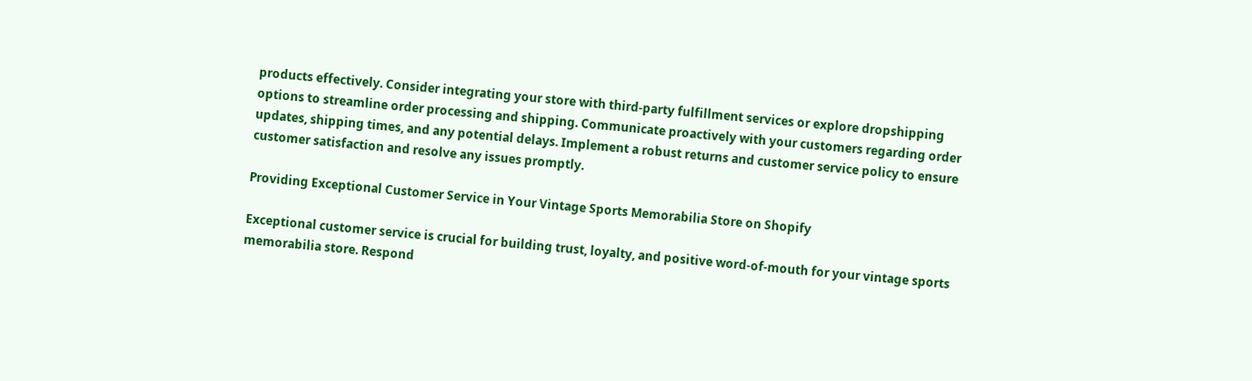products effectively. Consider integrating your store with third-party fulfillment services or explore dropshipping options to streamline order processing and shipping. Communicate proactively with your customers regarding order updates, shipping times, and any potential delays. Implement a robust returns and customer service policy to ensure customer satisfaction and resolve any issues promptly.

Providing Exceptional Customer Service in Your Vintage Sports Memorabilia Store on Shopify

Exceptional customer service is crucial for building trust, loyalty, and positive word-of-mouth for your vintage sports memorabilia store. Respond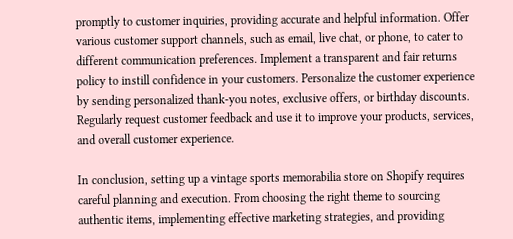promptly to customer inquiries, providing accurate and helpful information. Offer various customer support channels, such as email, live chat, or phone, to cater to different communication preferences. Implement a transparent and fair returns policy to instill confidence in your customers. Personalize the customer experience by sending personalized thank-you notes, exclusive offers, or birthday discounts. Regularly request customer feedback and use it to improve your products, services, and overall customer experience.

In conclusion, setting up a vintage sports memorabilia store on Shopify requires careful planning and execution. From choosing the right theme to sourcing authentic items, implementing effective marketing strategies, and providing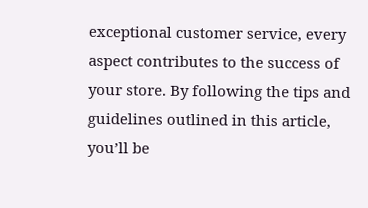exceptional customer service, every aspect contributes to the success of your store. By following the tips and guidelines outlined in this article, you’ll be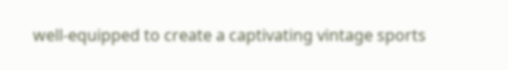well-equipped to create a captivating vintage sports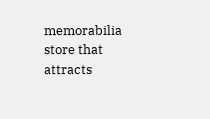memorabilia store that attracts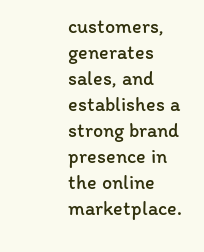customers, generates sales, and establishes a strong brand presence in the online marketplace.